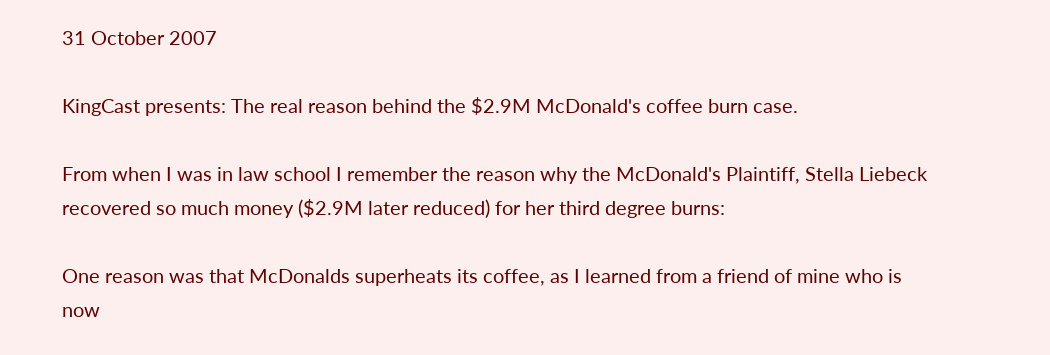31 October 2007

KingCast presents: The real reason behind the $2.9M McDonald's coffee burn case.

From when I was in law school I remember the reason why the McDonald's Plaintiff, Stella Liebeck recovered so much money ($2.9M later reduced) for her third degree burns:

One reason was that McDonalds superheats its coffee, as I learned from a friend of mine who is now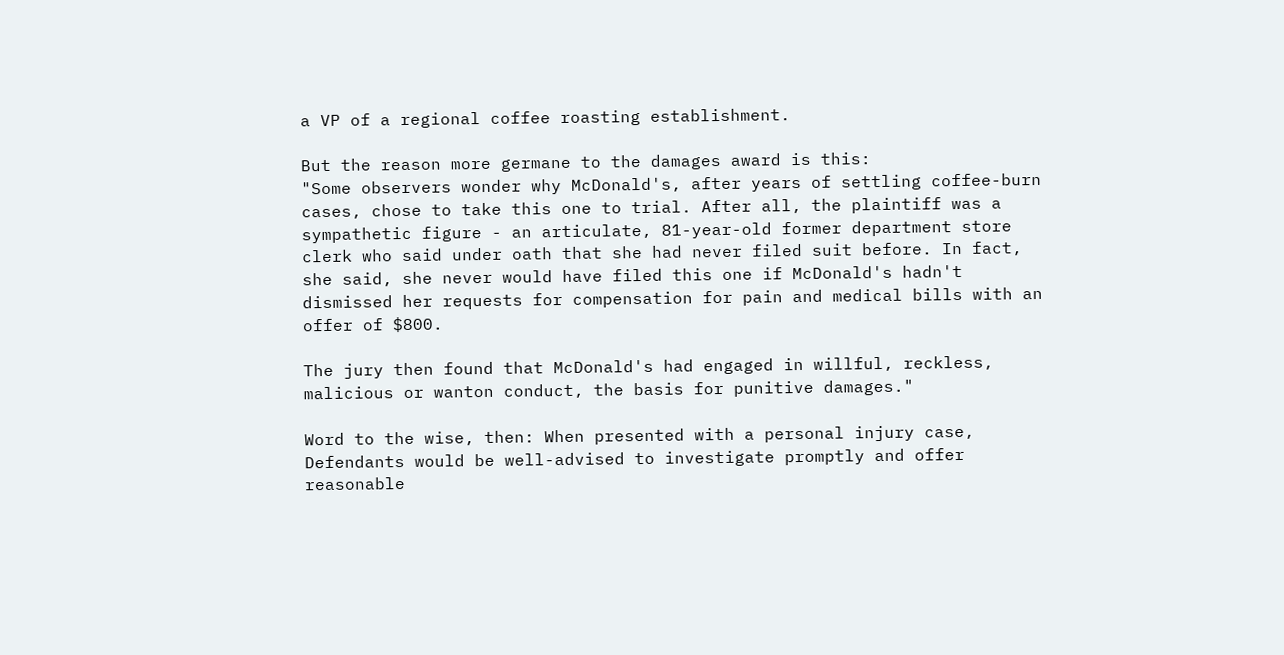a VP of a regional coffee roasting establishment.

But the reason more germane to the damages award is this:
"Some observers wonder why McDonald's, after years of settling coffee-burn cases, chose to take this one to trial. After all, the plaintiff was a sympathetic figure - an articulate, 81-year-old former department store clerk who said under oath that she had never filed suit before. In fact, she said, she never would have filed this one if McDonald's hadn't dismissed her requests for compensation for pain and medical bills with an offer of $800.

The jury then found that McDonald's had engaged in willful, reckless, malicious or wanton conduct, the basis for punitive damages."

Word to the wise, then: When presented with a personal injury case, Defendants would be well-advised to investigate promptly and offer reasonable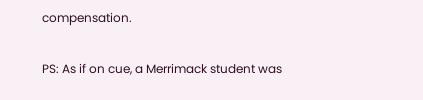compensation.

PS: As if on cue, a Merrimack student was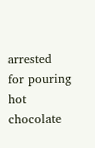arrested for pouring hot chocolate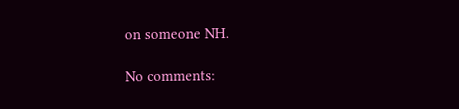on someone NH.

No comments: